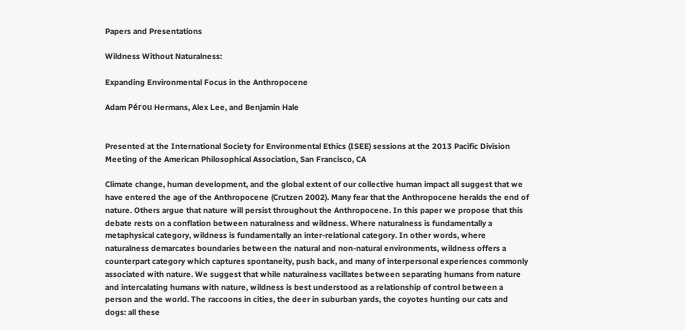Papers and Presentations

Wildness Without Naturalness:

Expanding Environmental Focus in the Anthropocene

Adam Pérou Hermans, Alex Lee, and Benjamin Hale


Presented at the International Society for Environmental Ethics (ISEE) sessions at the 2013 Pacific Division Meeting of the American Philosophical Association, San Francisco, CA

Climate change, human development, and the global extent of our collective human impact all suggest that we have entered the age of the Anthropocene (Crutzen 2002). Many fear that the Anthropocene heralds the end of nature. Others argue that nature will persist throughout the Anthropocene. In this paper we propose that this debate rests on a conflation between naturalness and wildness. Where naturalness is fundamentally a metaphysical category, wildness is fundamentally an inter-relational category. In other words, where naturalness demarcates boundaries between the natural and non-natural environments, wildness offers a counterpart category which captures spontaneity, push back, and many of interpersonal experiences commonly associated with nature. We suggest that while naturalness vacillates between separating humans from nature and intercalating humans with nature, wildness is best understood as a relationship of control between a person and the world. The raccoons in cities, the deer in suburban yards, the coyotes hunting our cats and dogs: all these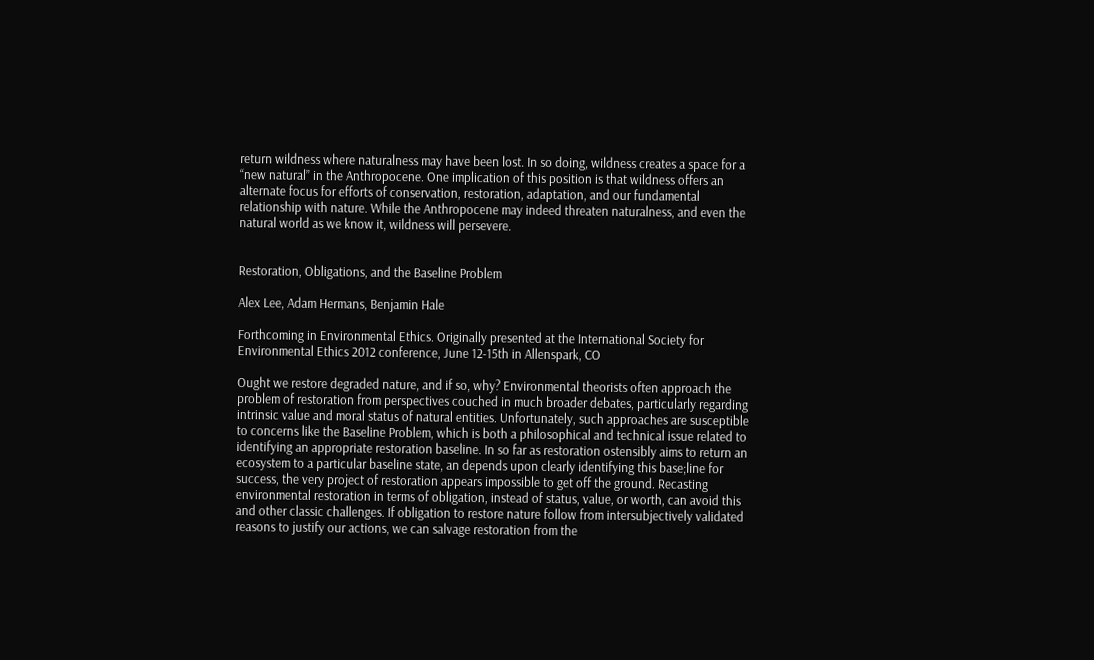return wildness where naturalness may have been lost. In so doing, wildness creates a space for a “new natural” in the Anthropocene. One implication of this position is that wildness offers an alternate focus for efforts of conservation, restoration, adaptation, and our fundamental relationship with nature. While the Anthropocene may indeed threaten naturalness, and even the natural world as we know it, wildness will persevere.


Restoration, Obligations, and the Baseline Problem

Alex Lee, Adam Hermans, Benjamin Hale

Forthcoming in Environmental Ethics. Originally presented at the International Society for Environmental Ethics 2012 conference, June 12-15th in Allenspark, CO

Ought we restore degraded nature, and if so, why? Environmental theorists often approach the problem of restoration from perspectives couched in much broader debates, particularly regarding intrinsic value and moral status of natural entities. Unfortunately, such approaches are susceptible to concerns like the Baseline Problem, which is both a philosophical and technical issue related to identifying an appropriate restoration baseline. In so far as restoration ostensibly aims to return an ecosystem to a particular baseline state, an depends upon clearly identifying this base;line for success, the very project of restoration appears impossible to get off the ground. Recasting environmental restoration in terms of obligation, instead of status, value, or worth, can avoid this and other classic challenges. If obligation to restore nature follow from intersubjectively validated reasons to justify our actions, we can salvage restoration from the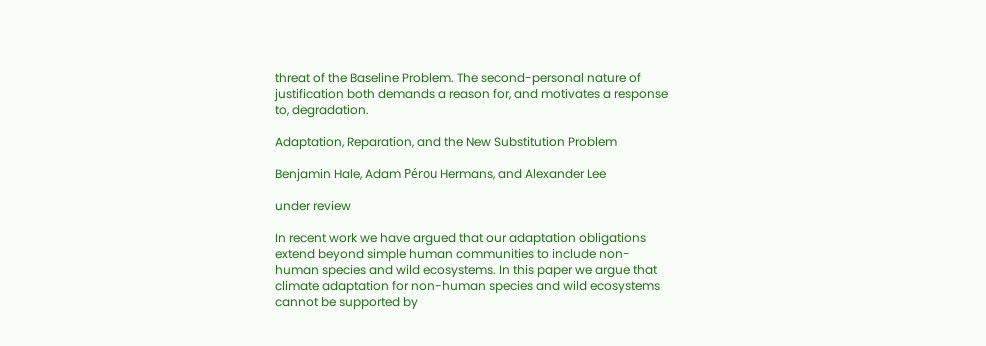threat of the Baseline Problem. The second-personal nature of justification both demands a reason for, and motivates a response to, degradation.

Adaptation, Reparation, and the New Substitution Problem

Benjamin Hale, Adam Pérou Hermans, and Alexander Lee

under review

In recent work we have argued that our adaptation obligations extend beyond simple human communities to include non-human species and wild ecosystems. In this paper we argue that climate adaptation for non-human species and wild ecosystems cannot be supported by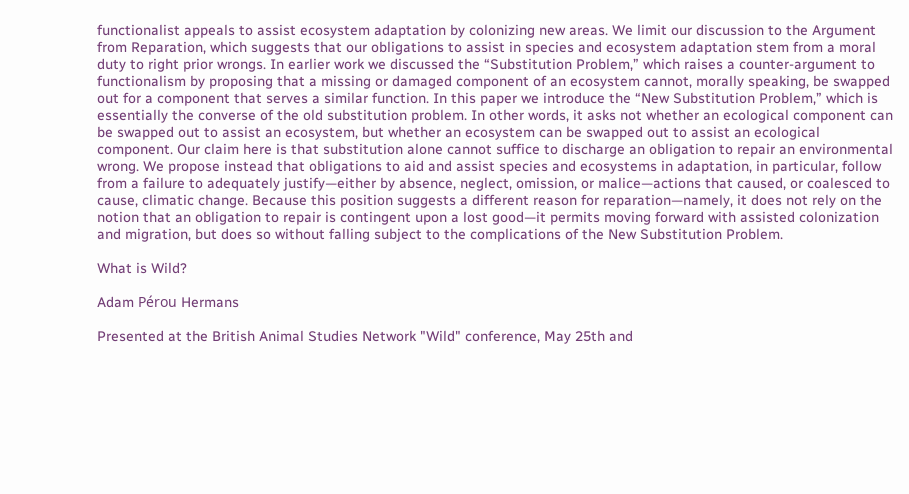functionalist appeals to assist ecosystem adaptation by colonizing new areas. We limit our discussion to the Argument from Reparation, which suggests that our obligations to assist in species and ecosystem adaptation stem from a moral duty to right prior wrongs. In earlier work we discussed the “Substitution Problem,” which raises a counter-argument to functionalism by proposing that a missing or damaged component of an ecosystem cannot, morally speaking, be swapped out for a component that serves a similar function. In this paper we introduce the “New Substitution Problem,” which is essentially the converse of the old substitution problem. In other words, it asks not whether an ecological component can be swapped out to assist an ecosystem, but whether an ecosystem can be swapped out to assist an ecological component. Our claim here is that substitution alone cannot suffice to discharge an obligation to repair an environmental wrong. We propose instead that obligations to aid and assist species and ecosystems in adaptation, in particular, follow from a failure to adequately justify—either by absence, neglect, omission, or malice—actions that caused, or coalesced to cause, climatic change. Because this position suggests a different reason for reparation—namely, it does not rely on the notion that an obligation to repair is contingent upon a lost good—it permits moving forward with assisted colonization and migration, but does so without falling subject to the complications of the New Substitution Problem.

What is Wild?

Adam Pérou Hermans

Presented at the British Animal Studies Network "Wild" conference, May 25th and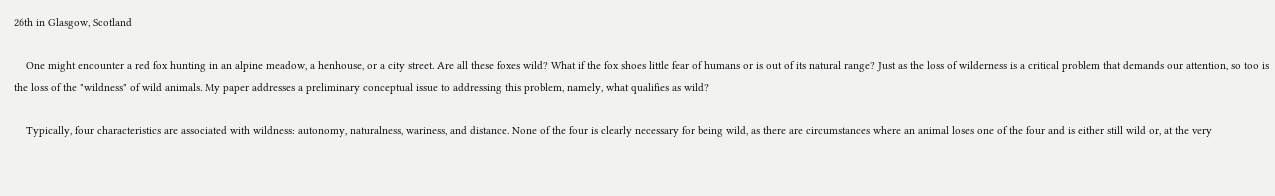26th in Glasgow, Scotland

    One might encounter a red fox hunting in an alpine meadow, a henhouse, or a city street. Are all these foxes wild? What if the fox shoes little fear of humans or is out of its natural range? Just as the loss of wilderness is a critical problem that demands our attention, so too is the loss of the "wildness" of wild animals. My paper addresses a preliminary conceptual issue to addressing this problem, namely, what qualifies as wild?

    Typically, four characteristics are associated with wildness: autonomy, naturalness, wariness, and distance. None of the four is clearly necessary for being wild, as there are circumstances where an animal loses one of the four and is either still wild or, at the very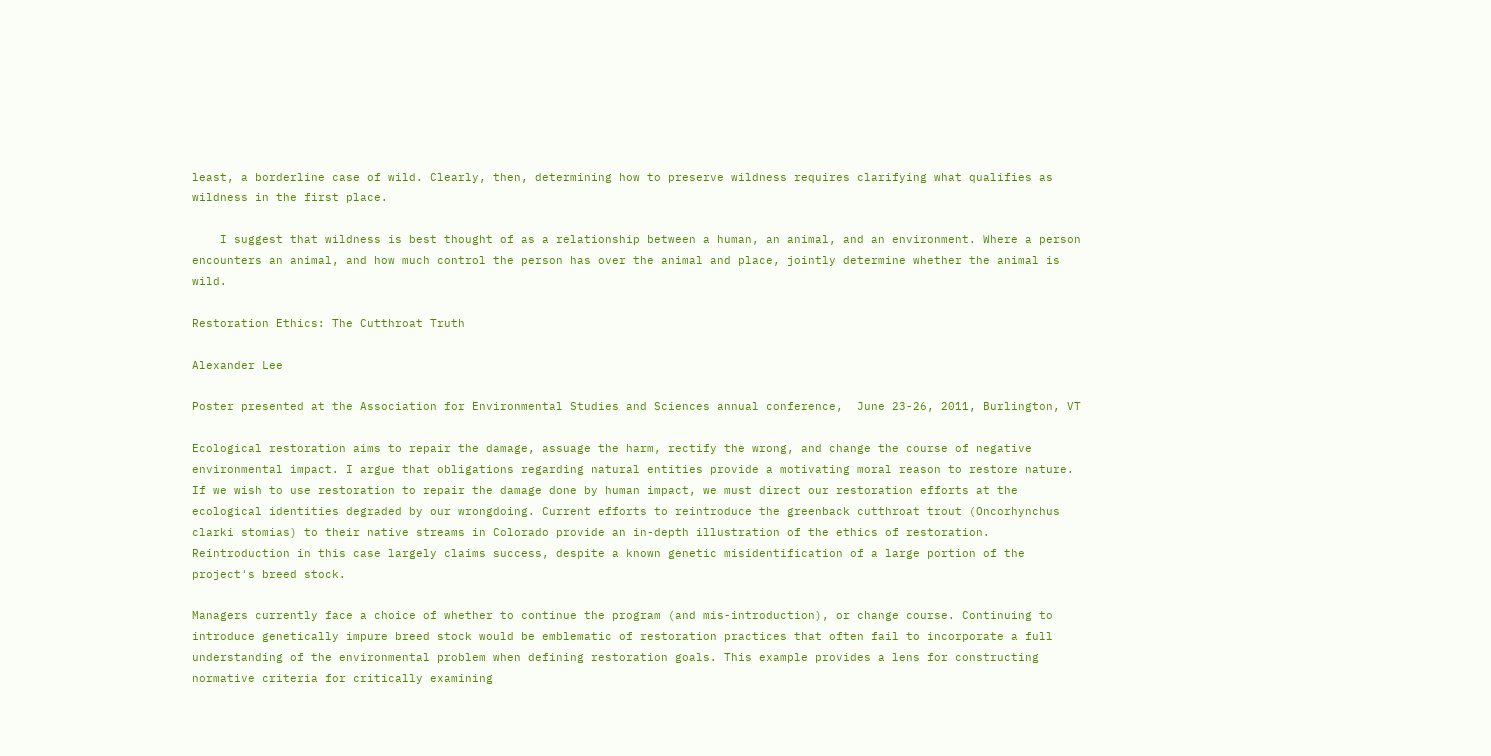least, a borderline case of wild. Clearly, then, determining how to preserve wildness requires clarifying what qualifies as wildness in the first place.

    I suggest that wildness is best thought of as a relationship between a human, an animal, and an environment. Where a person encounters an animal, and how much control the person has over the animal and place, jointly determine whether the animal is wild.

Restoration Ethics: The Cutthroat Truth

Alexander Lee

Poster presented at the Association for Environmental Studies and Sciences annual conference,  June 23-26, 2011, Burlington, VT

Ecological restoration aims to repair the damage, assuage the harm, rectify the wrong, and change the course of negative environmental impact. I argue that obligations regarding natural entities provide a motivating moral reason to restore nature. If we wish to use restoration to repair the damage done by human impact, we must direct our restoration efforts at the ecological identities degraded by our wrongdoing. Current efforts to reintroduce the greenback cutthroat trout (Oncorhynchus clarki stomias) to their native streams in Colorado provide an in-depth illustration of the ethics of restoration. Reintroduction in this case largely claims success, despite a known genetic misidentification of a large portion of the project's breed stock.

Managers currently face a choice of whether to continue the program (and mis-introduction), or change course. Continuing to introduce genetically impure breed stock would be emblematic of restoration practices that often fail to incorporate a full understanding of the environmental problem when defining restoration goals. This example provides a lens for constructing normative criteria for critically examining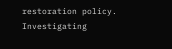restoration policy. Investigating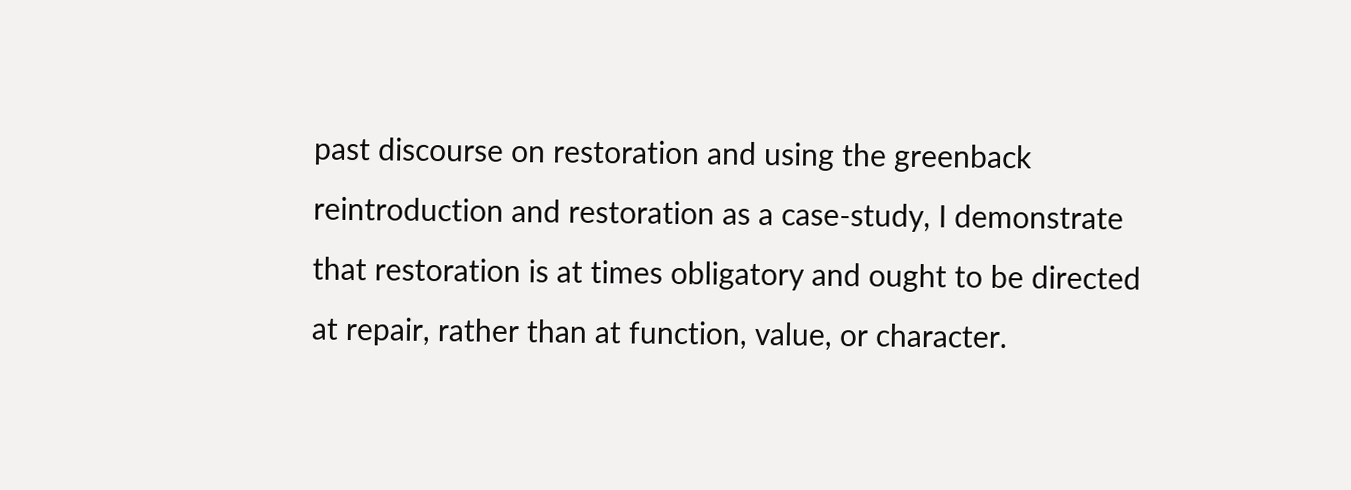past discourse on restoration and using the greenback reintroduction and restoration as a case-study, I demonstrate that restoration is at times obligatory and ought to be directed at repair, rather than at function, value, or character.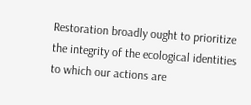Restoration broadly ought to prioritize the integrity of the ecological identities to which our actions are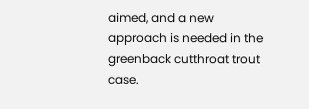aimed, and a new approach is needed in the greenback cutthroat trout case.